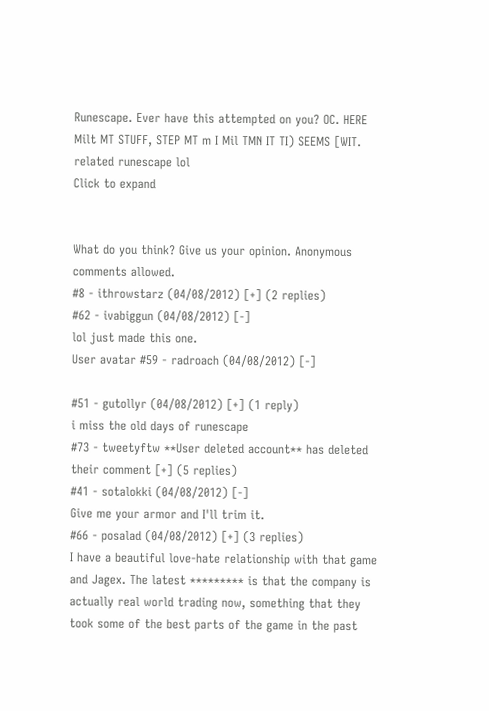Runescape. Ever have this attempted on you? OC. HERE Milt MT STUFF, STEP MT m I Mil TMN IT TI) SEEMS [WIT. related runescape lol
Click to expand


What do you think? Give us your opinion. Anonymous comments allowed.
#8 - ithrowstarz (04/08/2012) [+] (2 replies)
#62 - ivabiggun (04/08/2012) [-]
lol just made this one.
User avatar #59 - radroach (04/08/2012) [-]

#51 - gutollyr (04/08/2012) [+] (1 reply)
i miss the old days of runescape
#73 - tweetyftw **User deleted account** has deleted their comment [+] (5 replies)
#41 - sotalokki (04/08/2012) [-]
Give me your armor and I'll trim it.
#66 - posalad (04/08/2012) [+] (3 replies)
I have a beautiful love-hate relationship with that game and Jagex. The latest ********* is that the company is actually real world trading now, something that they took some of the best parts of the game in the past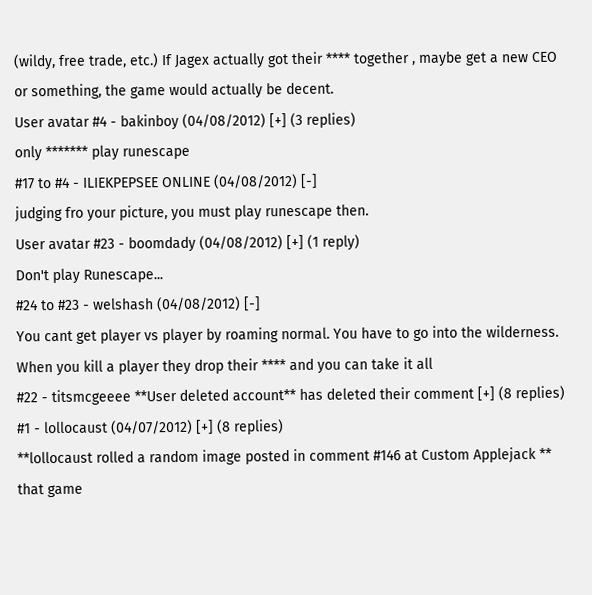(wildy, free trade, etc.) If Jagex actually got their **** together , maybe get a new CEO or something, the game would actually be decent.
User avatar #4 - bakinboy (04/08/2012) [+] (3 replies)
only ******* play runescape
#17 to #4 - ILIEKPEPSEE ONLINE (04/08/2012) [-]
judging fro your picture, you must play runescape then.
User avatar #23 - boomdady (04/08/2012) [+] (1 reply)
Don't play Runescape...
#24 to #23 - welshash (04/08/2012) [-]
You cant get player vs player by roaming normal. You have to go into the wilderness. When you kill a player they drop their **** and you can take it all
#22 - titsmcgeeee **User deleted account** has deleted their comment [+] (8 replies)
#1 - lollocaust (04/07/2012) [+] (8 replies)
**lollocaust rolled a random image posted in comment #146 at Custom Applejack ** that game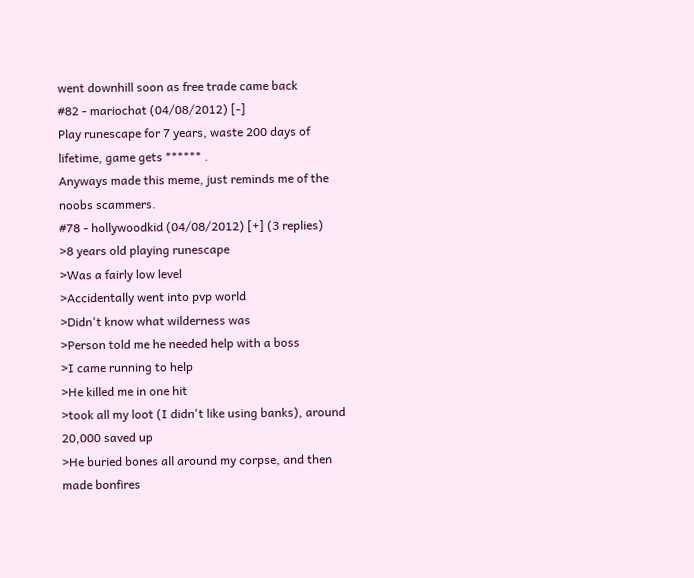went downhill soon as free trade came back
#82 - mariochat (04/08/2012) [-]
Play runescape for 7 years, waste 200 days of lifetime, game gets ****** .
Anyways made this meme, just reminds me of the noobs scammers.
#78 - hollywoodkid (04/08/2012) [+] (3 replies)
>8 years old playing runescape
>Was a fairly low level
>Accidentally went into pvp world
>Didn't know what wilderness was
>Person told me he needed help with a boss
>I came running to help
>He killed me in one hit
>took all my loot (I didn't like using banks), around 20,000 saved up
>He buried bones all around my corpse, and then made bonfires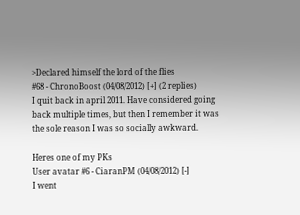>Declared himself the lord of the flies
#68 - ChronoBoost (04/08/2012) [+] (2 replies)
I quit back in april 2011. Have considered going back multiple times, but then I remember it was the sole reason I was so socially awkward.

Heres one of my PKs
User avatar #6 - CiaranPM (04/08/2012) [-]
I went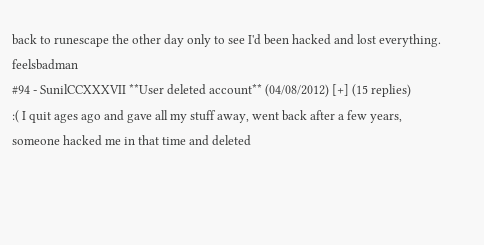back to runescape the other day only to see I'd been hacked and lost everything. feelsbadman
#94 - SunilCCXXXVII **User deleted account** (04/08/2012) [+] (15 replies)
:( I quit ages ago and gave all my stuff away, went back after a few years, someone hacked me in that time and deleted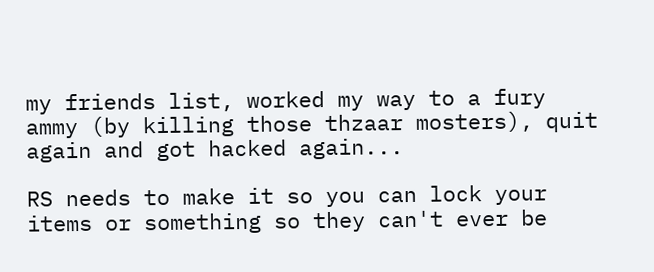my friends list, worked my way to a fury ammy (by killing those thzaar mosters), quit again and got hacked again...

RS needs to make it so you can lock your items or something so they can't ever be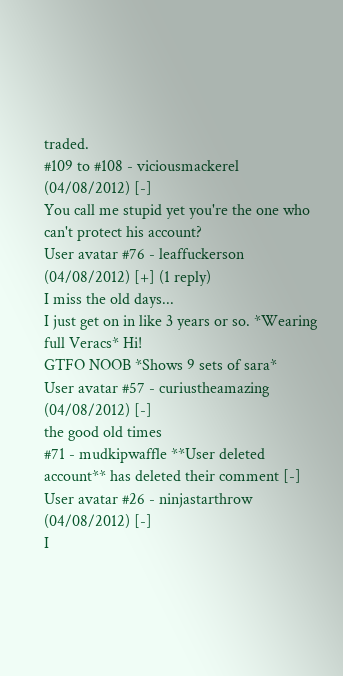traded.
#109 to #108 - viciousmackerel (04/08/2012) [-]
You call me stupid yet you're the one who can't protect his account?
User avatar #76 - leaffuckerson (04/08/2012) [+] (1 reply)
I miss the old days...
I just get on in like 3 years or so. *Wearing full Veracs* Hi!
GTFO NOOB *Shows 9 sets of sara*
User avatar #57 - curiustheamazing (04/08/2012) [-]
the good old times
#71 - mudkipwaffle **User deleted account** has deleted their comment [-]
User avatar #26 - ninjastarthrow (04/08/2012) [-]
I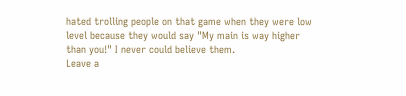hated trolling people on that game when they were low level because they would say "My main is way higher than you!" I never could believe them.
Leave a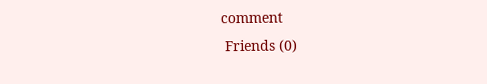comment
 Friends (0)